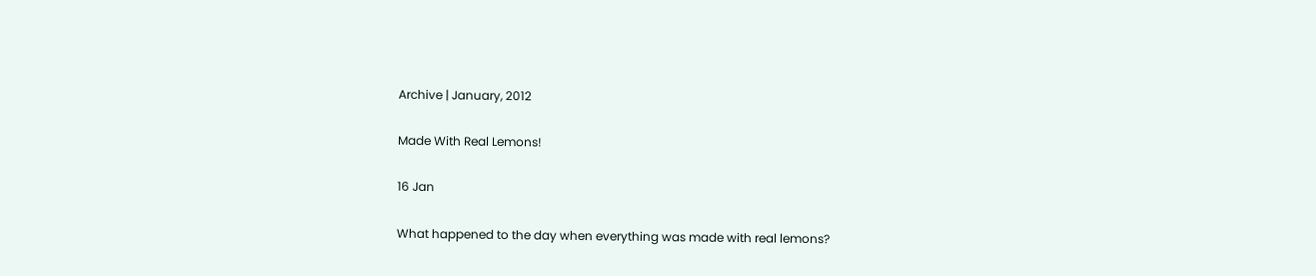Archive | January, 2012

Made With Real Lemons!

16 Jan

What happened to the day when everything was made with real lemons?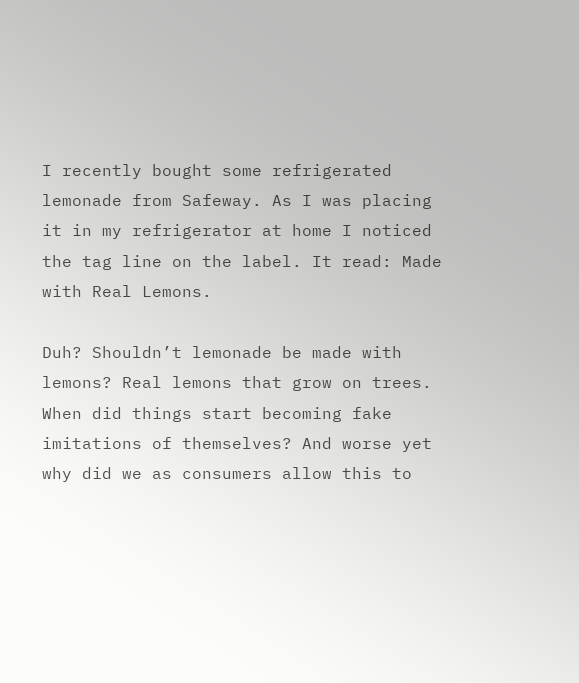I recently bought some refrigerated lemonade from Safeway. As I was placing it in my refrigerator at home I noticed the tag line on the label. It read: Made with Real Lemons.

Duh? Shouldn’t lemonade be made with lemons? Real lemons that grow on trees. When did things start becoming fake imitations of themselves? And worse yet why did we as consumers allow this to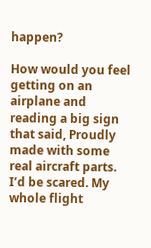happen?

How would you feel getting on an airplane and reading a big sign that said, Proudly made with some real aircraft parts. I’d be scared. My whole flight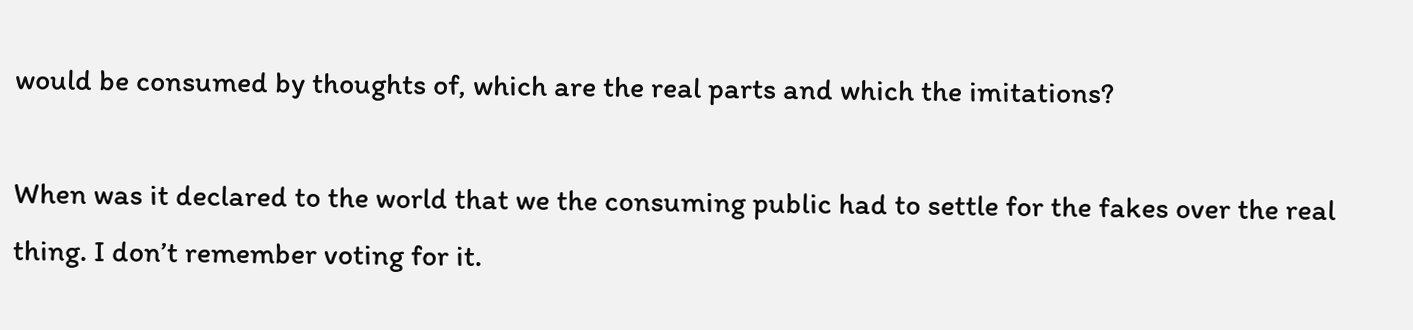would be consumed by thoughts of, which are the real parts and which the imitations?

When was it declared to the world that we the consuming public had to settle for the fakes over the real thing. I don’t remember voting for it.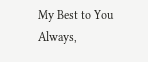My Best to You Always,